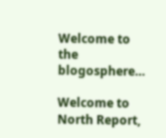Welcome to the blogosphere…

Welcome to North Report,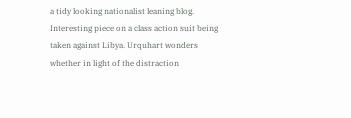a tidy looking nationalist leaning blog. Interesting piece on a class action suit being taken against Libya. Urquhart wonders whether in light of the distraction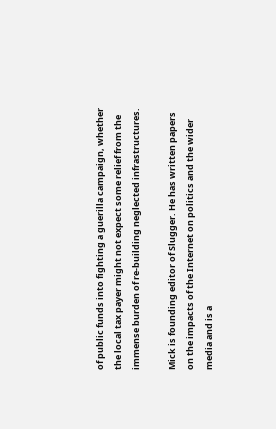of public funds into fighting a guerilla campaign, whether the local tax payer might not expect some relief from the immense burden of re-building neglected infrastructures.

Mick is founding editor of Slugger. He has written papers on the impacts of the Internet on politics and the wider media and is a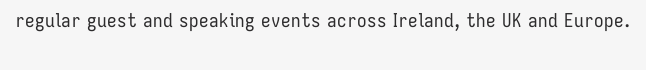regular guest and speaking events across Ireland, the UK and Europe.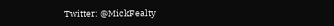Twitter: @MickFealty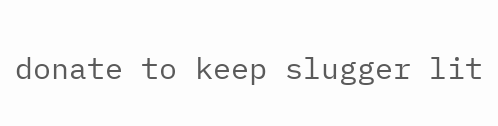donate to keep slugger lit